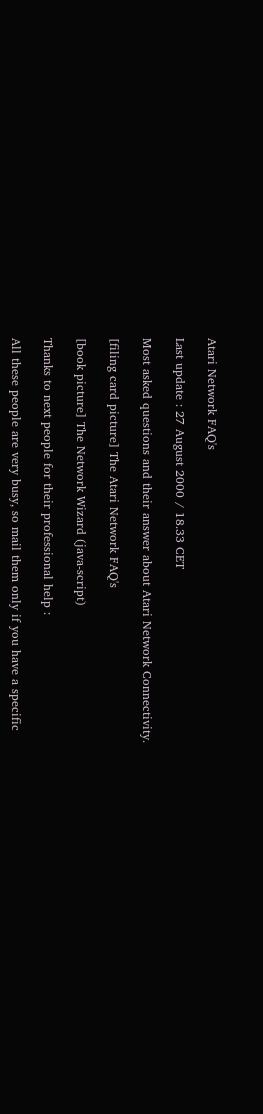Atari Network FAQ's

Last update : 27 August 2000 / 18.33 CET

Most asked questions and their answer about Atari Network Connectivity.

[filing card picture] The Atari Network FAQ's

[book picture] The Network Wizard (java-script)

Thanks to next people for their professional help :

All these people are very busy, so mail them only if you have a specific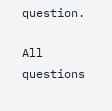question.

All questions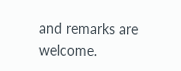and remarks are welcome.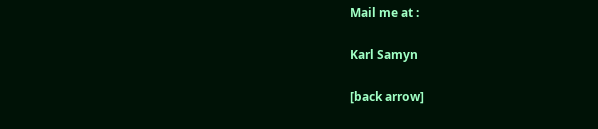Mail me at :

Karl Samyn

[back arrow]